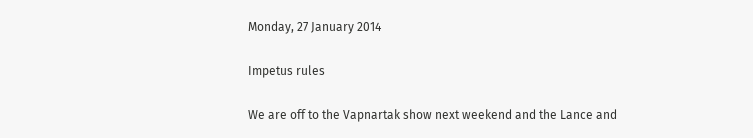Monday, 27 January 2014

Impetus rules

We are off to the Vapnartak show next weekend and the Lance and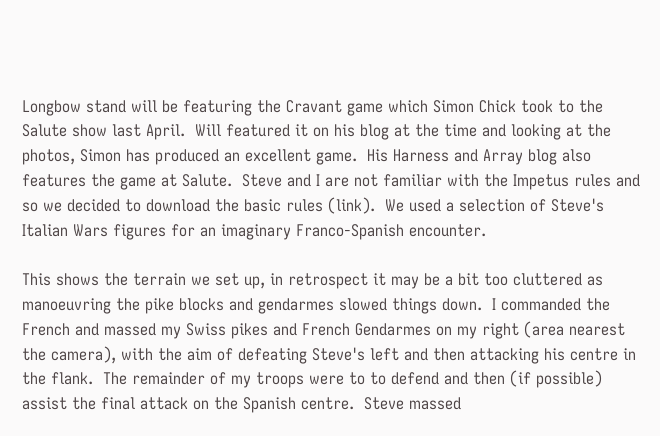Longbow stand will be featuring the Cravant game which Simon Chick took to the Salute show last April.  Will featured it on his blog at the time and looking at the photos, Simon has produced an excellent game.  His Harness and Array blog also features the game at Salute.  Steve and I are not familiar with the Impetus rules and so we decided to download the basic rules (link).  We used a selection of Steve's Italian Wars figures for an imaginary Franco-Spanish encounter.

This shows the terrain we set up, in retrospect it may be a bit too cluttered as manoeuvring the pike blocks and gendarmes slowed things down.  I commanded the French and massed my Swiss pikes and French Gendarmes on my right (area nearest the camera), with the aim of defeating Steve's left and then attacking his centre in the flank.  The remainder of my troops were to to defend and then (if possible) assist the final attack on the Spanish centre.  Steve massed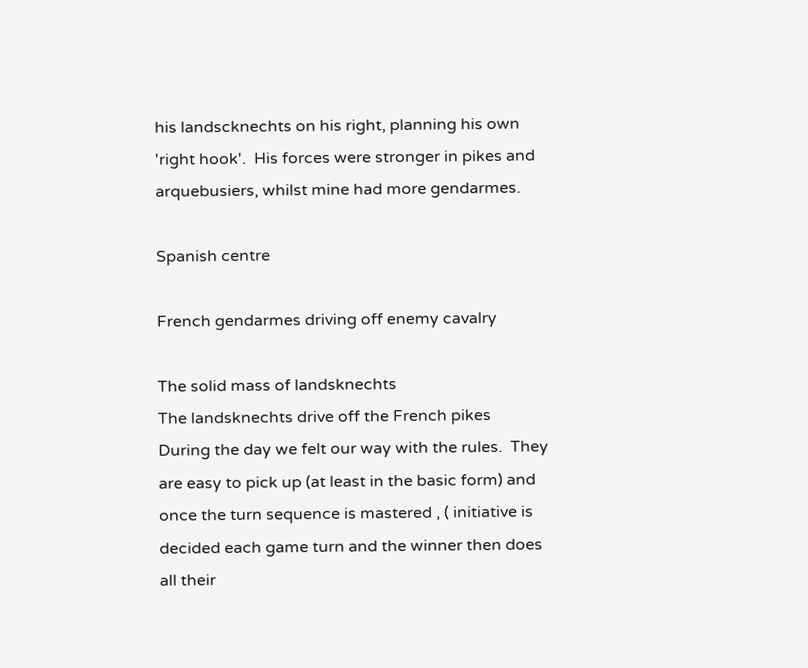his landscknechts on his right, planning his own 'right hook'.  His forces were stronger in pikes and arquebusiers, whilst mine had more gendarmes.

Spanish centre

French gendarmes driving off enemy cavalry

The solid mass of landsknechts
The landsknechts drive off the French pikes
During the day we felt our way with the rules.  They are easy to pick up (at least in the basic form) and once the turn sequence is mastered , ( initiative is decided each game turn and the winner then does all their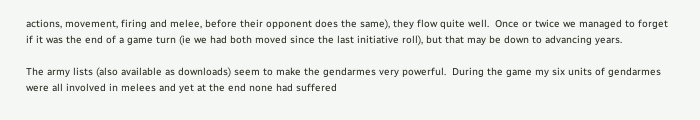actions, movement, firing and melee, before their opponent does the same), they flow quite well.  Once or twice we managed to forget if it was the end of a game turn (ie we had both moved since the last initiative roll), but that may be down to advancing years.

The army lists (also available as downloads) seem to make the gendarmes very powerful.  During the game my six units of gendarmes were all involved in melees and yet at the end none had suffered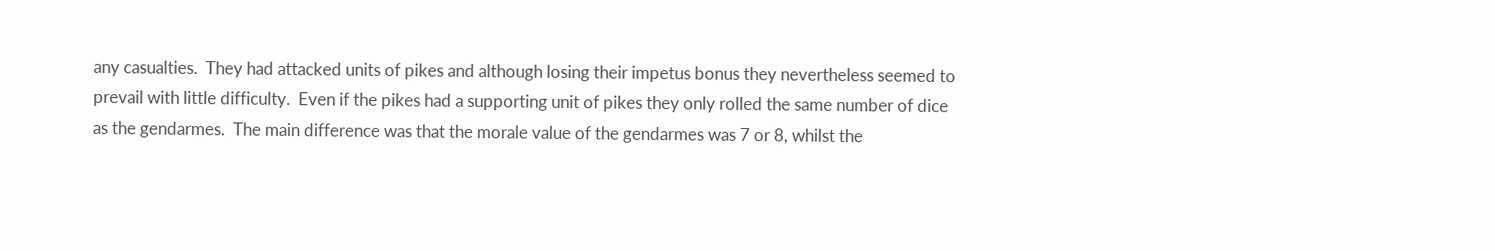any casualties.  They had attacked units of pikes and although losing their impetus bonus they nevertheless seemed to prevail with little difficulty.  Even if the pikes had a supporting unit of pikes they only rolled the same number of dice as the gendarmes.  The main difference was that the morale value of the gendarmes was 7 or 8, whilst the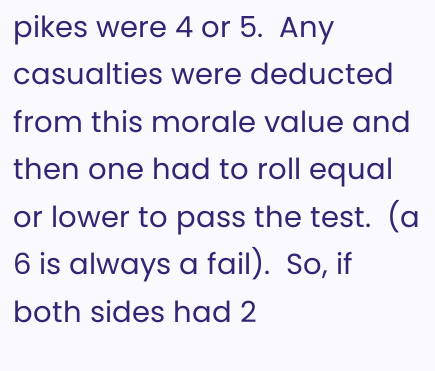pikes were 4 or 5.  Any casualties were deducted from this morale value and then one had to roll equal or lower to pass the test.  (a 6 is always a fail).  So, if both sides had 2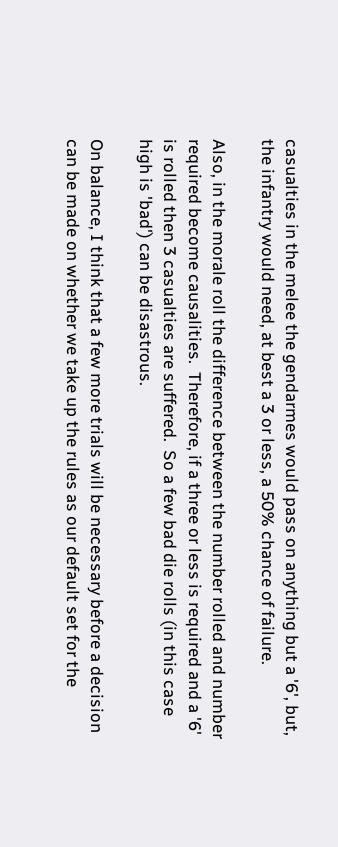casualties in the melee the gendarmes would pass on anything but a '6', but, the infantry would need, at best a 3 or less, a 50% chance of failure.

Also, in the morale roll the difference between the number rolled and number required become causalities.  Therefore, if a three or less is required and a '6' is rolled then 3 casualties are suffered.  So a few bad die rolls (in this case high is 'bad') can be disastrous.

On balance, I think that a few more trials will be necessary before a decision can be made on whether we take up the rules as our default set for the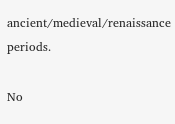ancient/medieval/renaissance periods.

No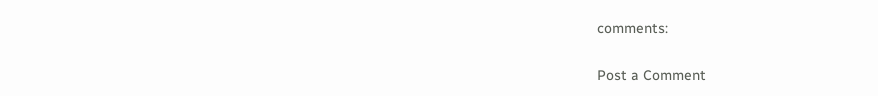comments:

Post a Comment